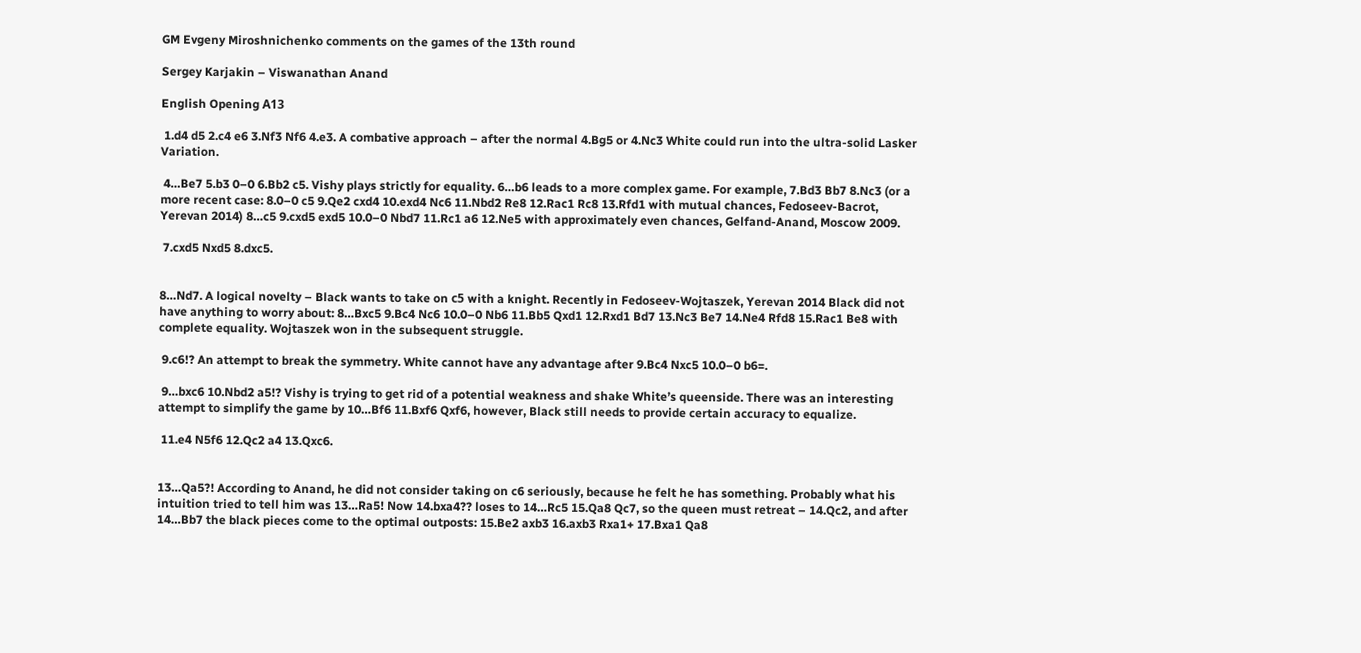GM Evgeny Miroshnichenko comments on the games of the 13th round

Sergey Karjakin – Viswanathan Anand

English Opening А13

 1.d4 d5 2.c4 e6 3.Nf3 Nf6 4.e3. A combative approach – after the normal 4.Bg5 or 4.Nc3 White could run into the ultra-solid Lasker Variation.

 4…Be7 5.b3 0–0 6.Bb2 c5. Vishy plays strictly for equality. 6…b6 leads to a more complex game. For example, 7.Bd3 Bb7 8.Nc3 (or a more recent case: 8.0–0 c5 9.Qe2 cxd4 10.exd4 Nc6 11.Nbd2 Re8 12.Rac1 Rc8 13.Rfd1 with mutual chances, Fedoseev-Bacrot, Yerevan 2014) 8…c5 9.cxd5 exd5 10.0–0 Nbd7 11.Rc1 a6 12.Ne5 with approximately even chances, Gelfand-Anand, Moscow 2009.

 7.cxd5 Nxd5 8.dxc5.


8…Nd7. A logical novelty – Black wants to take on с5 with a knight. Recently in Fedoseev-Wojtaszek, Yerevan 2014 Black did not have anything to worry about: 8…Bxc5 9.Bc4 Nc6 10.0–0 Nb6 11.Bb5 Qxd1 12.Rxd1 Bd7 13.Nc3 Be7 14.Ne4 Rfd8 15.Rac1 Be8 with complete equality. Wojtaszek won in the subsequent struggle.

 9.c6!? An attempt to break the symmetry. White cannot have any advantage after 9.Bc4 Nxc5 10.0–0 b6=.

 9…bxc6 10.Nbd2 a5!? Vishy is trying to get rid of a potential weakness and shake White’s queenside. There was an interesting attempt to simplify the game by 10…Bf6 11.Bxf6 Qxf6, however, Black still needs to provide certain accuracy to equalize.

 11.e4 N5f6 12.Qc2 a4 13.Qxc6.


13…Qa5?! According to Anand, he did not consider taking on c6 seriously, because he felt he has something. Probably what his intuition tried to tell him was 13…Ra5! Now 14.bxa4?? loses to 14…Rc5 15.Qa8 Qc7, so the queen must retreat – 14.Qc2, and after 14…Bb7 the black pieces come to the optimal outposts: 15.Be2 axb3 16.axb3 Rxa1+ 17.Bxa1 Qa8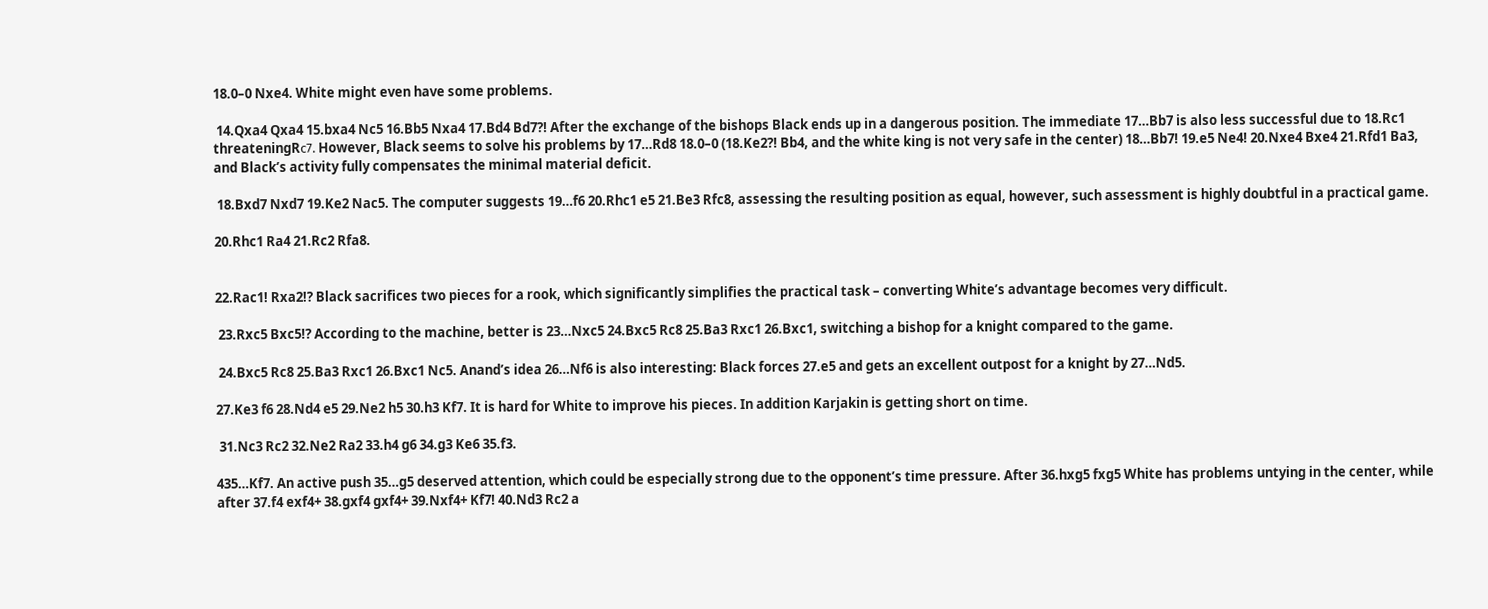18.0–0 Nxe4. White might even have some problems.

 14.Qxa4 Qxa4 15.bxa4 Nc5 16.Bb5 Nxa4 17.Bd4 Bd7?! After the exchange of the bishops Black ends up in a dangerous position. The immediate 17…Bb7 is also less successful due to 18.Rc1 threateningRс7. However, Black seems to solve his problems by 17…Rd8 18.0–0 (18.Ke2?! Bb4, and the white king is not very safe in the center) 18…Bb7! 19.e5 Ne4! 20.Nxe4 Bxe4 21.Rfd1 Ba3, and Black’s activity fully compensates the minimal material deficit.

 18.Bxd7 Nxd7 19.Ke2 Nac5. The computer suggests 19…f6 20.Rhc1 e5 21.Be3 Rfc8, assessing the resulting position as equal, however, such assessment is highly doubtful in a practical game.

20.Rhc1 Ra4 21.Rc2 Rfa8.


22.Rac1! Rxa2!? Black sacrifices two pieces for a rook, which significantly simplifies the practical task – converting White’s advantage becomes very difficult.

 23.Rxc5 Bxc5!? According to the machine, better is 23…Nxc5 24.Bxc5 Rc8 25.Ba3 Rxc1 26.Bxc1, switching a bishop for a knight compared to the game.

 24.Bxc5 Rc8 25.Ba3 Rxc1 26.Bxc1 Nc5. Anand’s idea 26…Nf6 is also interesting: Black forces 27.e5 and gets an excellent outpost for a knight by 27…Nd5.

27.Ke3 f6 28.Nd4 e5 29.Ne2 h5 30.h3 Kf7. It is hard for White to improve his pieces. In addition Karjakin is getting short on time.

 31.Nc3 Rc2 32.Ne2 Ra2 33.h4 g6 34.g3 Ke6 35.f3.

435…Kf7. An active push 35…g5 deserved attention, which could be especially strong due to the opponent’s time pressure. After 36.hxg5 fxg5 White has problems untying in the center, while after 37.f4 exf4+ 38.gxf4 gxf4+ 39.Nxf4+ Kf7! 40.Nd3 Rc2 a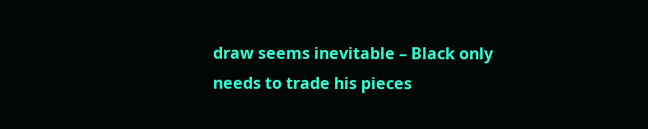draw seems inevitable – Black only needs to trade his pieces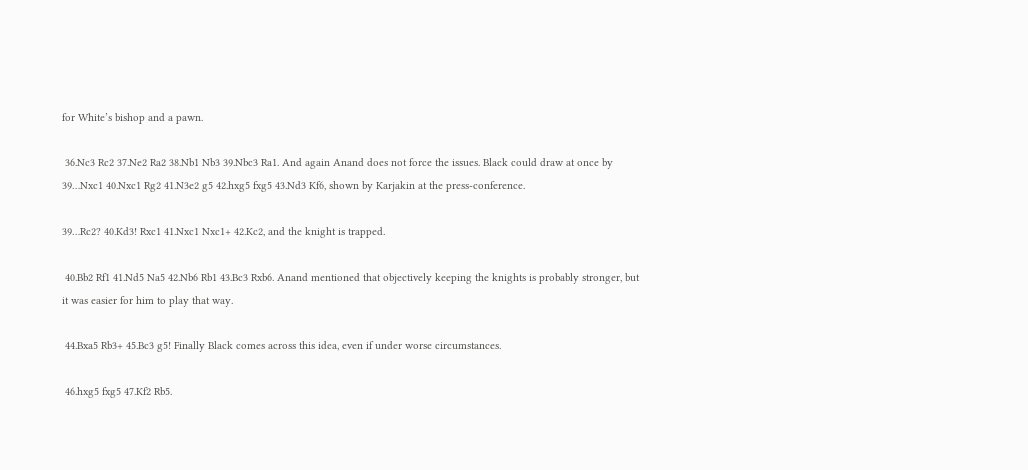for White’s bishop and a pawn.

 36.Nc3 Rc2 37.Ne2 Ra2 38.Nb1 Nb3 39.Nbc3 Ra1. And again Anand does not force the issues. Black could draw at once by 39…Nxc1 40.Nxc1 Rg2 41.N3e2 g5 42.hxg5 fxg5 43.Nd3 Kf6, shown by Karjakin at the press-conference.

39…Rc2? 40.Kd3! Rxc1 41.Nxc1 Nxc1+ 42.Kc2, and the knight is trapped.

 40.Bb2 Rf1 41.Nd5 Na5 42.Nb6 Rb1 43.Bc3 Rxb6. Anand mentioned that objectively keeping the knights is probably stronger, but it was easier for him to play that way.

 44.Bxa5 Rb3+ 45.Bc3 g5! Finally Black comes across this idea, even if under worse circumstances.

 46.hxg5 fxg5 47.Kf2 Rb5.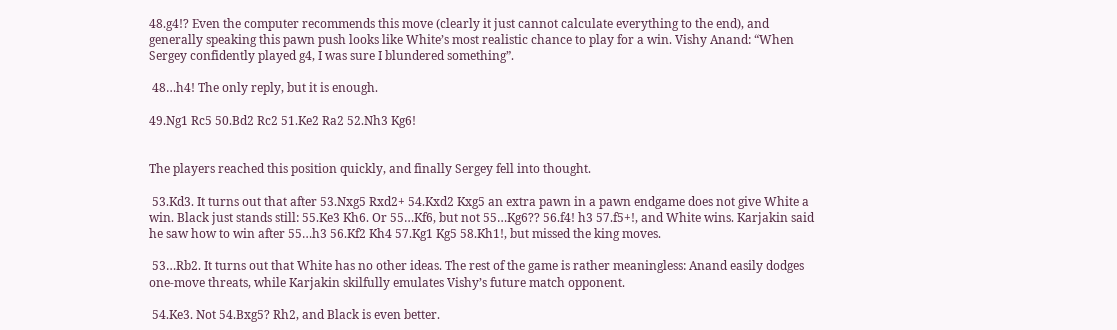48.g4!? Even the computer recommends this move (clearly it just cannot calculate everything to the end), and generally speaking this pawn push looks like White’s most realistic chance to play for a win. Vishy Anand: “When Sergey confidently played g4, I was sure I blundered something”.

 48…h4! The only reply, but it is enough.

49.Ng1 Rc5 50.Bd2 Rc2 51.Ke2 Ra2 52.Nh3 Kg6!


The players reached this position quickly, and finally Sergey fell into thought.

 53.Kd3. It turns out that after 53.Nxg5 Rxd2+ 54.Kxd2 Kxg5 an extra pawn in a pawn endgame does not give White a win. Black just stands still: 55.Ke3 Kh6. Or 55…Kf6, but not 55…Kg6?? 56.f4! h3 57.f5+!, and White wins. Karjakin said he saw how to win after 55…h3 56.Kf2 Kh4 57.Kg1 Kg5 58.Kh1!, but missed the king moves.

 53…Rb2. It turns out that White has no other ideas. The rest of the game is rather meaningless: Anand easily dodges one-move threats, while Karjakin skilfully emulates Vishy’s future match opponent.

 54.Ke3. Not 54.Bxg5? Rh2, and Black is even better.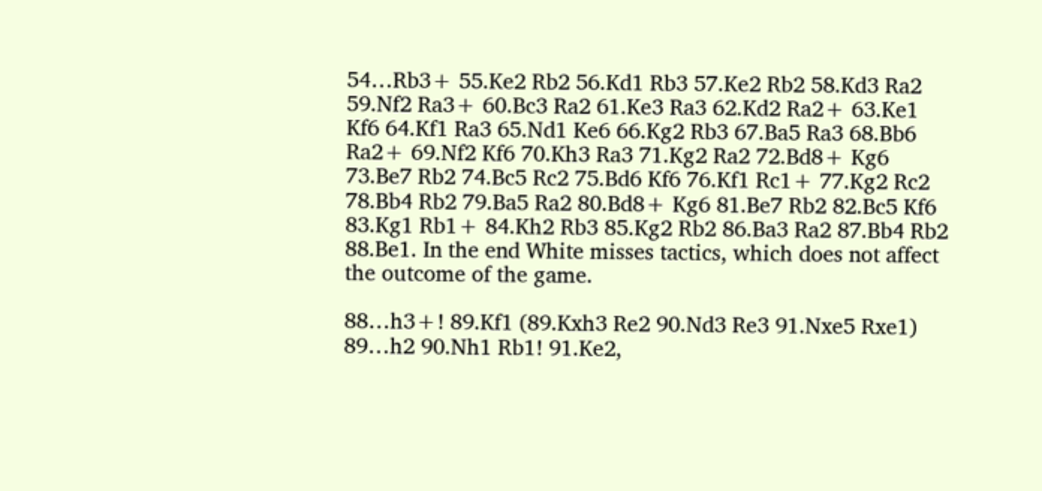54…Rb3+ 55.Ke2 Rb2 56.Kd1 Rb3 57.Ke2 Rb2 58.Kd3 Ra2 59.Nf2 Ra3+ 60.Bc3 Ra2 61.Ke3 Ra3 62.Kd2 Ra2+ 63.Ke1 Kf6 64.Kf1 Ra3 65.Nd1 Ke6 66.Kg2 Rb3 67.Ba5 Ra3 68.Bb6 Ra2+ 69.Nf2 Kf6 70.Kh3 Ra3 71.Kg2 Ra2 72.Bd8+ Kg6 73.Be7 Rb2 74.Bc5 Rc2 75.Bd6 Kf6 76.Kf1 Rc1+ 77.Kg2 Rc2 78.Bb4 Rb2 79.Ba5 Ra2 80.Bd8+ Kg6 81.Be7 Rb2 82.Bc5 Kf6 83.Kg1 Rb1+ 84.Kh2 Rb3 85.Kg2 Rb2 86.Ba3 Ra2 87.Bb4 Rb2 88.Be1. In the end White misses tactics, which does not affect the outcome of the game.

88…h3+! 89.Kf1 (89.Kxh3 Re2 90.Nd3 Re3 91.Nxe5 Rxe1) 89…h2 90.Nh1 Rb1! 91.Ke2,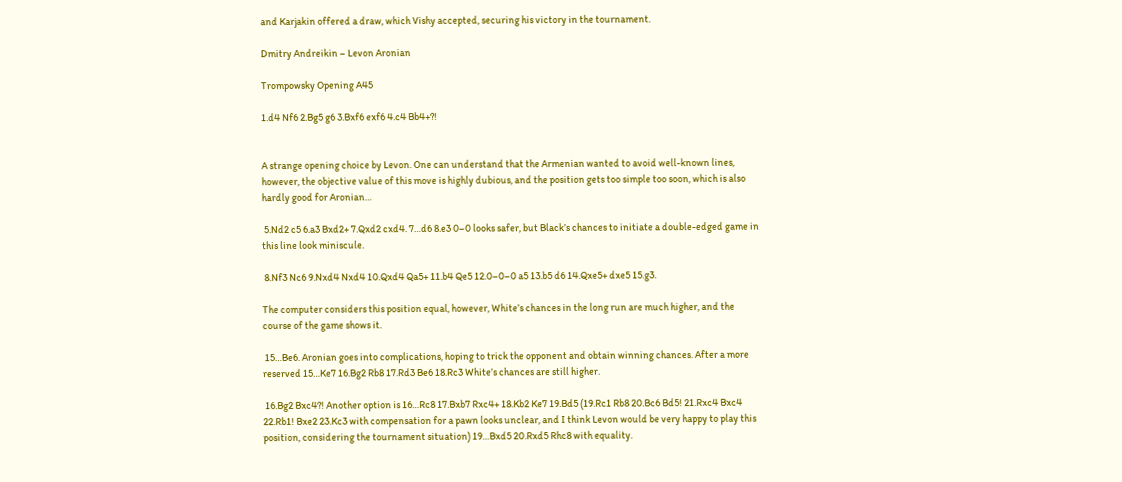and Karjakin offered a draw, which Vishy accepted, securing his victory in the tournament.

Dmitry Andreikin – Levon Aronian

Trompowsky Opening A45

1.d4 Nf6 2.Bg5 g6 3.Bxf6 exf6 4.c4 Bb4+?!


A strange opening choice by Levon. One can understand that the Armenian wanted to avoid well-known lines, however, the objective value of this move is highly dubious, and the position gets too simple too soon, which is also hardly good for Aronian…

 5.Nd2 c5 6.a3 Bxd2+ 7.Qxd2 cxd4. 7…d6 8.e3 0–0 looks safer, but Black’s chances to initiate a double-edged game in this line look miniscule.

 8.Nf3 Nc6 9.Nxd4 Nxd4 10.Qxd4 Qa5+ 11.b4 Qe5 12.0–0–0 a5 13.b5 d6 14.Qxe5+ dxe5 15.g3.

The computer considers this position equal, however, White’s chances in the long run are much higher, and the course of the game shows it.

 15…Be6. Aronian goes into complications, hoping to trick the opponent and obtain winning chances. After a more reserved 15…Ke7 16.Bg2 Rb8 17.Rd3 Be6 18.Rc3 White’s chances are still higher.

 16.Bg2 Bxc4?! Another option is 16…Rc8 17.Bxb7 Rxc4+ 18.Kb2 Ke7 19.Bd5 (19.Rc1 Rb8 20.Bc6 Bd5! 21.Rxc4 Bxc4 22.Rb1! Bxe2 23.Kc3 with compensation for a pawn looks unclear, and I think Levon would be very happy to play this position, considering the tournament situation) 19…Bxd5 20.Rxd5 Rhc8 with equality.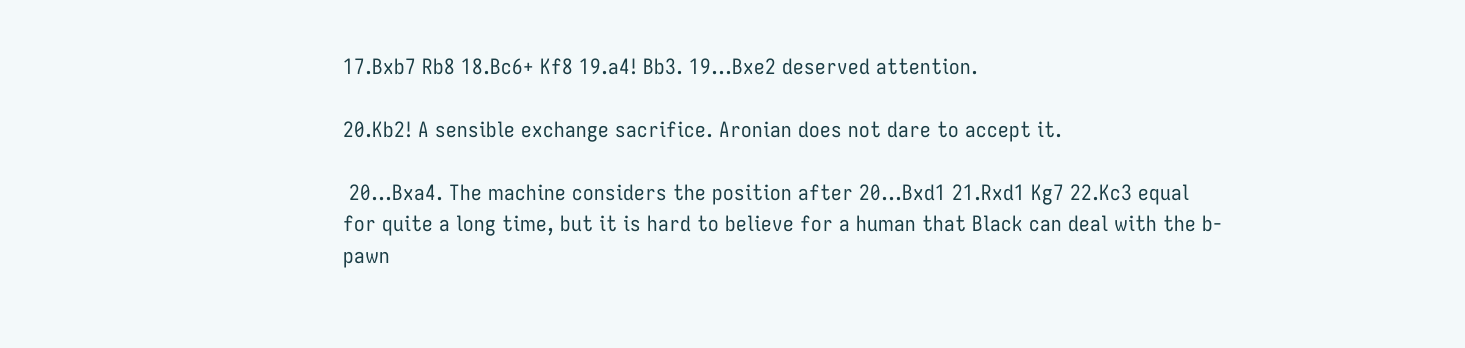17.Bxb7 Rb8 18.Bc6+ Kf8 19.a4! Bb3. 19…Bxe2 deserved attention.

20.Kb2! A sensible exchange sacrifice. Aronian does not dare to accept it.

 20…Bxa4. The machine considers the position after 20…Bxd1 21.Rxd1 Kg7 22.Kc3 equal for quite a long time, but it is hard to believe for a human that Black can deal with the b-pawn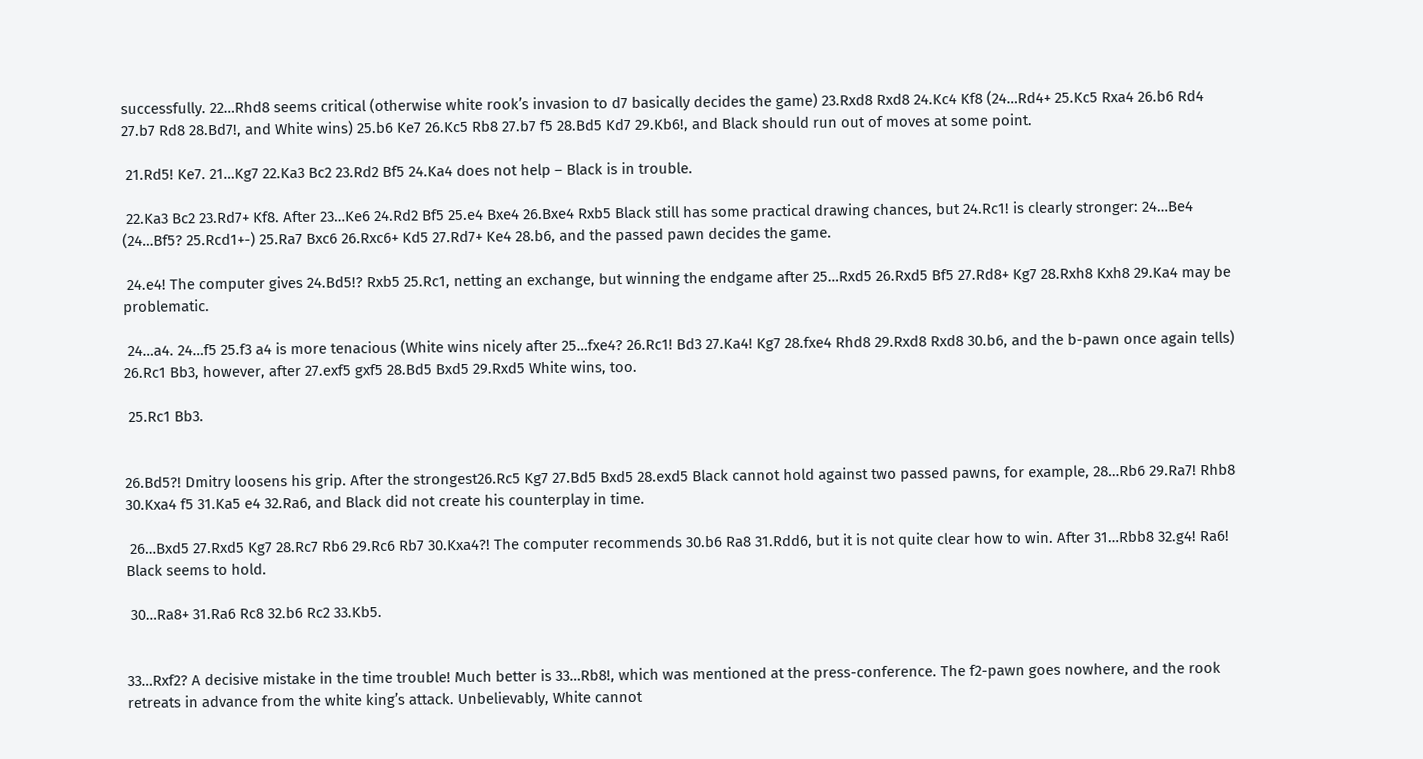successfully. 22…Rhd8 seems critical (otherwise white rook’s invasion to d7 basically decides the game) 23.Rxd8 Rxd8 24.Kc4 Kf8 (24…Rd4+ 25.Kc5 Rxa4 26.b6 Rd4 27.b7 Rd8 28.Bd7!, and White wins) 25.b6 Ke7 26.Kc5 Rb8 27.b7 f5 28.Bd5 Kd7 29.Kb6!, and Black should run out of moves at some point.

 21.Rd5! Ke7. 21…Kg7 22.Ka3 Bc2 23.Rd2 Bf5 24.Ka4 does not help – Black is in trouble.

 22.Ka3 Bc2 23.Rd7+ Kf8. After 23…Ke6 24.Rd2 Bf5 25.e4 Bxe4 26.Bxe4 Rxb5 Black still has some practical drawing chances, but 24.Rc1! is clearly stronger: 24…Be4 (24…Bf5? 25.Rcd1+-) 25.Ra7 Bxc6 26.Rxc6+ Kd5 27.Rd7+ Ke4 28.b6, and the passed pawn decides the game.

 24.e4! The computer gives 24.Bd5!? Rxb5 25.Rc1, netting an exchange, but winning the endgame after 25…Rxd5 26.Rxd5 Bf5 27.Rd8+ Kg7 28.Rxh8 Kxh8 29.Ka4 may be problematic.

 24…a4. 24…f5 25.f3 a4 is more tenacious (White wins nicely after 25…fxe4? 26.Rc1! Bd3 27.Ka4! Kg7 28.fxe4 Rhd8 29.Rxd8 Rxd8 30.b6, and the b-pawn once again tells) 26.Rc1 Bb3, however, after 27.exf5 gxf5 28.Bd5 Bxd5 29.Rxd5 White wins, too.

 25.Rc1 Bb3.


26.Bd5?! Dmitry loosens his grip. After the strongest26.Rc5 Kg7 27.Bd5 Bxd5 28.exd5 Black cannot hold against two passed pawns, for example, 28…Rb6 29.Ra7! Rhb8 30.Kxa4 f5 31.Ka5 e4 32.Ra6, and Black did not create his counterplay in time.

 26…Bxd5 27.Rxd5 Kg7 28.Rc7 Rb6 29.Rc6 Rb7 30.Kxa4?! The computer recommends 30.b6 Ra8 31.Rdd6, but it is not quite clear how to win. After 31…Rbb8 32.g4! Ra6! Black seems to hold.

 30…Ra8+ 31.Ra6 Rc8 32.b6 Rc2 33.Kb5.


33…Rxf2? A decisive mistake in the time trouble! Much better is 33…Rb8!, which was mentioned at the press-conference. The f2-pawn goes nowhere, and the rook retreats in advance from the white king’s attack. Unbelievably, White cannot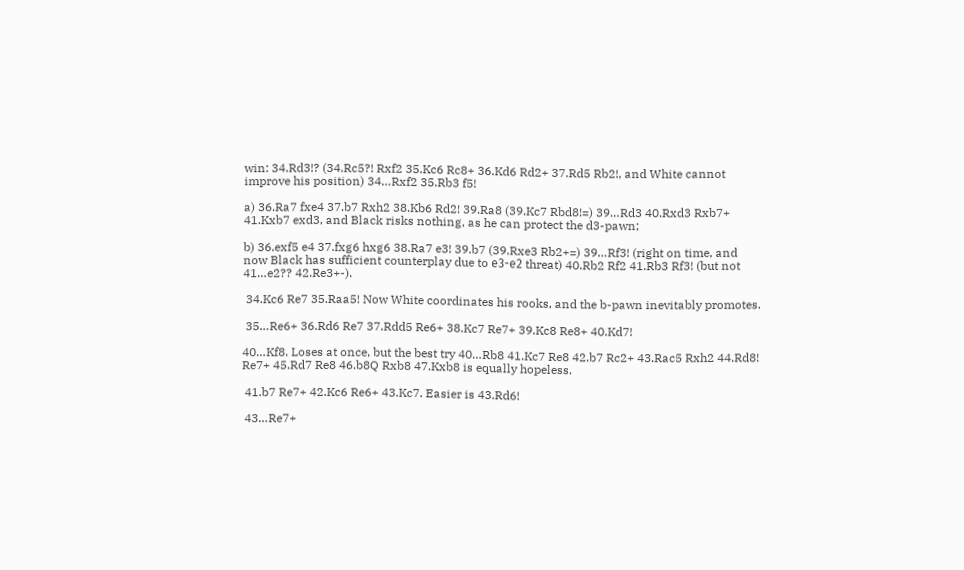win: 34.Rd3!? (34.Rc5?! Rxf2 35.Kc6 Rc8+ 36.Kd6 Rd2+ 37.Rd5 Rb2!, and White cannot improve his position) 34…Rxf2 35.Rb3 f5!

a) 36.Ra7 fxe4 37.b7 Rxh2 38.Kb6 Rd2! 39.Ra8 (39.Kc7 Rbd8!=) 39…Rd3 40.Rxd3 Rxb7+ 41.Kxb7 exd3, and Black risks nothing, as he can protect the d3-pawn;

b) 36.exf5 e4 37.fxg6 hxg6 38.Ra7 e3! 39.b7 (39.Rxe3 Rb2+=) 39…Rf3! (right on time, and now Black has sufficient counterplay due to е3-е2 threat) 40.Rb2 Rf2 41.Rb3 Rf3! (but not 41…e2?? 42.Re3+-).

 34.Kc6 Re7 35.Raa5! Now White coordinates his rooks, and the b-pawn inevitably promotes.

 35…Re6+ 36.Rd6 Re7 37.Rdd5 Re6+ 38.Kc7 Re7+ 39.Kc8 Re8+ 40.Kd7!

40…Kf8. Loses at once, but the best try 40…Rb8 41.Kc7 Re8 42.b7 Rc2+ 43.Rac5 Rxh2 44.Rd8! Re7+ 45.Rd7 Re8 46.b8Q Rxb8 47.Kxb8 is equally hopeless.

 41.b7 Re7+ 42.Kc6 Re6+ 43.Kc7. Easier is 43.Rd6!

 43…Re7+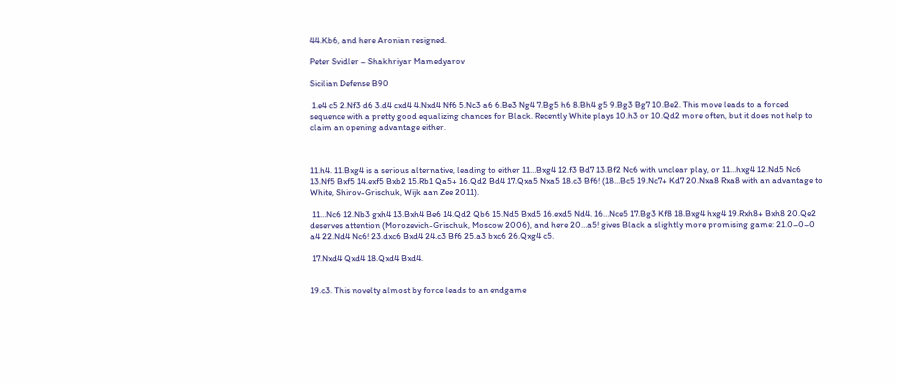44.Kb6, and here Aronian resigned.

Peter Svidler – Shakhriyar Mamedyarov

Sicilian Defense B90

 1.e4 c5 2.Nf3 d6 3.d4 cxd4 4.Nxd4 Nf6 5.Nc3 a6 6.Be3 Ng4 7.Bg5 h6 8.Bh4 g5 9.Bg3 Bg7 10.Be2. This move leads to a forced sequence with a pretty good equalizing chances for Black. Recently White plays 10.h3 or 10.Qd2 more often, but it does not help to claim an opening advantage either.



11.h4. 11.Bxg4 is a serious alternative, leading to either 11…Bxg4 12.f3 Bd7 13.Bf2 Nc6 with unclear play, or 11…hxg4 12.Nd5 Nc6 13.Nf5 Bxf5 14.exf5 Bxb2 15.Rb1 Qa5+ 16.Qd2 Bd4 17.Qxa5 Nxa5 18.c3 Bf6! (18…Bc5 19.Nc7+ Kd7 20.Nxa8 Rxa8 with an advantage to White, Shirov-Grischuk, Wijk aan Zee 2011).

 11…Nc6 12.Nb3 gxh4 13.Bxh4 Be6 14.Qd2 Qb6 15.Nd5 Bxd5 16.exd5 Nd4. 16…Nce5 17.Bg3 Kf8 18.Bxg4 hxg4 19.Rxh8+ Bxh8 20.Qe2 deserves attention (Morozevich-Grischuk, Moscow 2006), and here 20…a5! gives Black a slightly more promising game: 21.0–0–0 a4 22.Nd4 Nc6! 23.dxc6 Bxd4 24.c3 Bf6 25.a3 bxc6 26.Qxg4 c5.

 17.Nxd4 Qxd4 18.Qxd4 Bxd4.


19.c3. This novelty almost by force leads to an endgame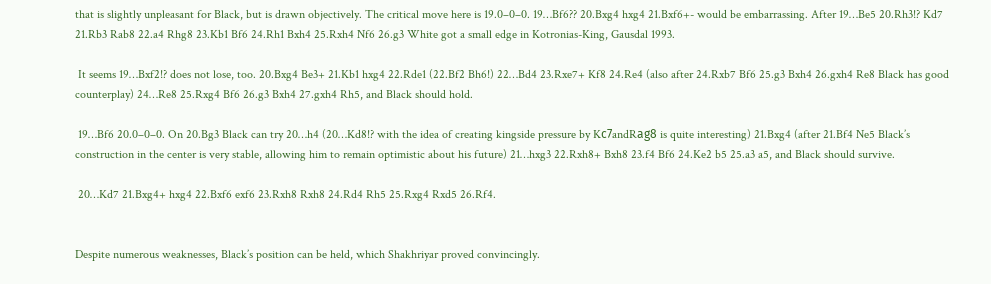that is slightly unpleasant for Black, but is drawn objectively. The critical move here is 19.0–0–0. 19…Bf6?? 20.Bxg4 hxg4 21.Bxf6+- would be embarrassing. After 19…Be5 20.Rh3!? Kd7 21.Rb3 Rab8 22.a4 Rhg8 23.Kb1 Bf6 24.Rh1 Bxh4 25.Rxh4 Nf6 26.g3 White got a small edge in Kotronias-King, Gausdal 1993.

 It seems 19…Bxf2!? does not lose, too. 20.Bxg4 Be3+ 21.Kb1 hxg4 22.Rde1 (22.Bf2 Bh6!) 22…Bd4 23.Rxe7+ Kf8 24.Re4 (also after 24.Rxb7 Bf6 25.g3 Bxh4 26.gxh4 Re8 Black has good counterplay) 24…Re8 25.Rxg4 Bf6 26.g3 Bxh4 27.gxh4 Rh5, and Black should hold.

 19…Bf6 20.0–0–0. On 20.Bg3 Black can try 20…h4 (20…Kd8!? with the idea of creating kingside pressure by Kс7andRаg8 is quite interesting) 21.Bxg4 (after 21.Bf4 Ne5 Black’s construction in the center is very stable, allowing him to remain optimistic about his future) 21…hxg3 22.Rxh8+ Bxh8 23.f4 Bf6 24.Ke2 b5 25.a3 a5, and Black should survive.

 20…Kd7 21.Bxg4+ hxg4 22.Bxf6 exf6 23.Rxh8 Rxh8 24.Rd4 Rh5 25.Rxg4 Rxd5 26.Rf4.


Despite numerous weaknesses, Black’s position can be held, which Shakhriyar proved convincingly.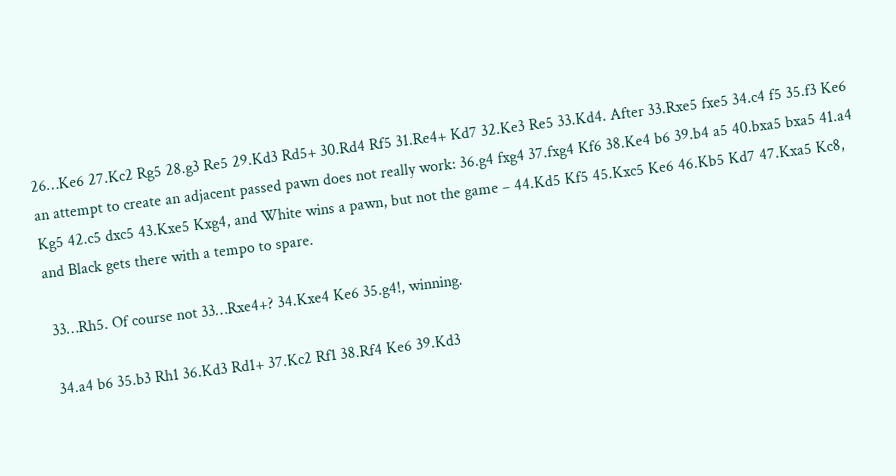26…Ke6 27.Kc2 Rg5 28.g3 Re5 29.Kd3 Rd5+ 30.Rd4 Rf5 31.Re4+ Kd7 32.Ke3 Re5 33.Kd4. After 33.Rxe5 fxe5 34.c4 f5 35.f3 Ke6 an attempt to create an adjacent passed pawn does not really work: 36.g4 fxg4 37.fxg4 Kf6 38.Ke4 b6 39.b4 a5 40.bxa5 bxa5 41.a4 Kg5 42.c5 dxc5 43.Kxe5 Kxg4, and White wins a pawn, but not the game – 44.Kd5 Kf5 45.Kxc5 Ke6 46.Kb5 Kd7 47.Kxa5 Kc8, and Black gets there with a tempo to spare.

 33…Rh5. Of course not 33…Rxe4+? 34.Kxe4 Ke6 35.g4!, winning.

 34.a4 b6 35.b3 Rh1 36.Kd3 Rd1+ 37.Kc2 Rf1 38.Rf4 Ke6 39.Kd3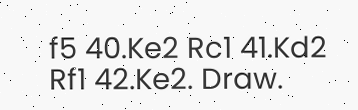f5 40.Ke2 Rc1 41.Kd2 Rf1 42.Ke2. Draw.